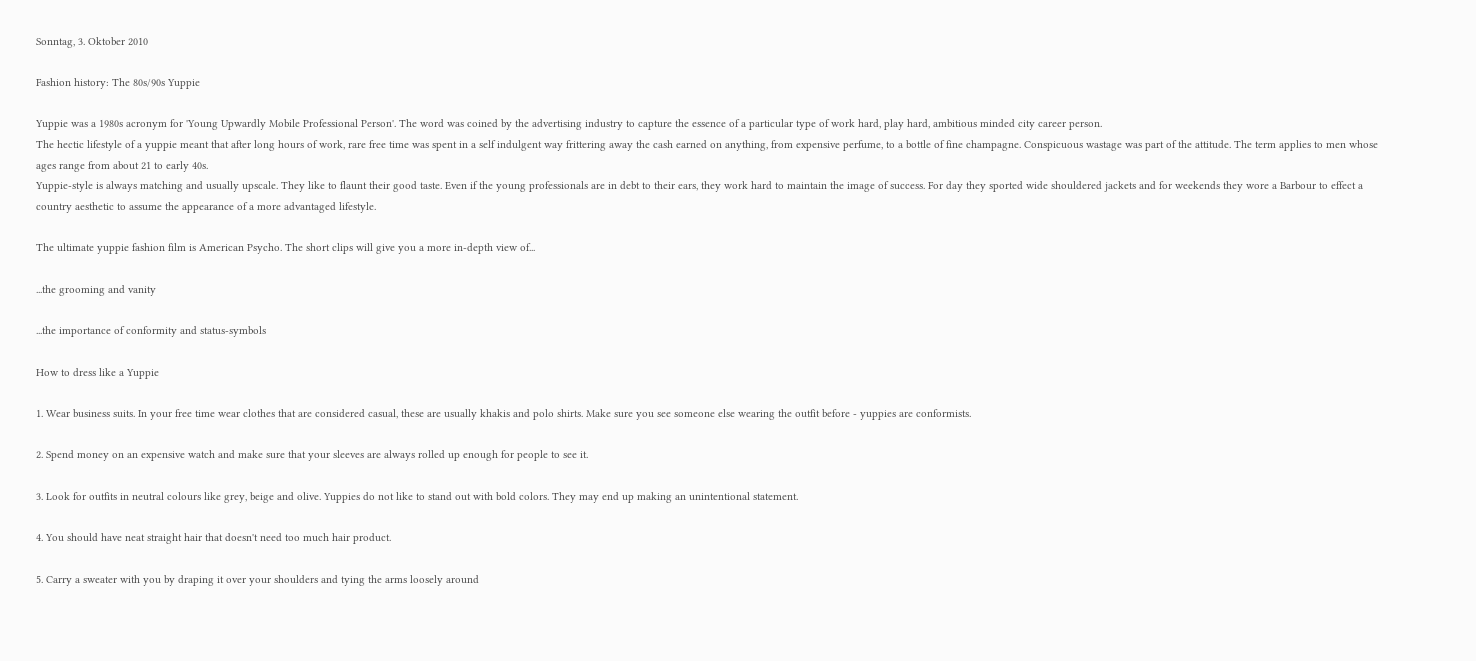Sonntag, 3. Oktober 2010

Fashion history: The 80s/90s Yuppie

Yuppie was a 1980s acronym for 'Young Upwardly Mobile Professional Person'. The word was coined by the advertising industry to capture the essence of a particular type of work hard, play hard, ambitious minded city career person.
The hectic lifestyle of a yuppie meant that after long hours of work, rare free time was spent in a self indulgent way frittering away the cash earned on anything, from expensive perfume, to a bottle of fine champagne. Conspicuous wastage was part of the attitude. The term applies to men whose ages range from about 21 to early 40s.
Yuppie-style is always matching and usually upscale. They like to flaunt their good taste. Even if the young professionals are in debt to their ears, they work hard to maintain the image of success. For day they sported wide shouldered jackets and for weekends they wore a Barbour to effect a country aesthetic to assume the appearance of a more advantaged lifestyle.

The ultimate yuppie fashion film is American Psycho. The short clips will give you a more in-depth view of...

...the grooming and vanity

...the importance of conformity and status-symbols

How to dress like a Yuppie

1. Wear business suits. In your free time wear clothes that are considered casual, these are usually khakis and polo shirts. Make sure you see someone else wearing the outfit before - yuppies are conformists.

2. Spend money on an expensive watch and make sure that your sleeves are always rolled up enough for people to see it.

3. Look for outfits in neutral colours like grey, beige and olive. Yuppies do not like to stand out with bold colors. They may end up making an unintentional statement.

4. You should have neat straight hair that doesn't need too much hair product.

5. Carry a sweater with you by draping it over your shoulders and tying the arms loosely around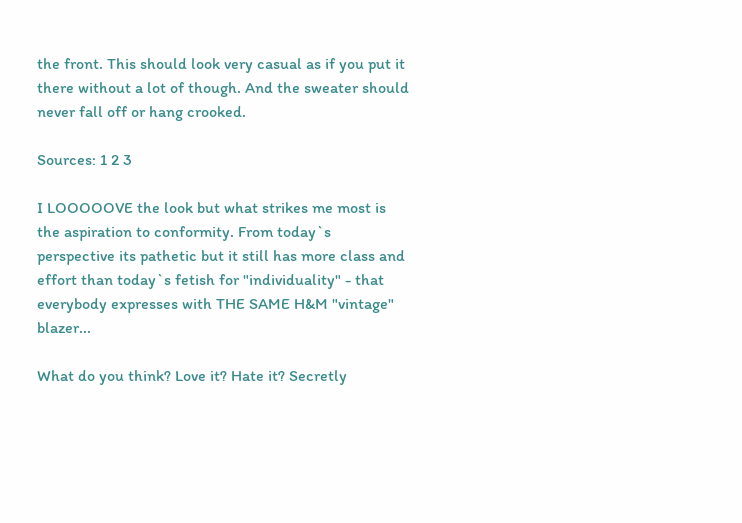the front. This should look very casual as if you put it there without a lot of though. And the sweater should never fall off or hang crooked.

Sources: 1 2 3

I LOOOOOVE the look but what strikes me most is the aspiration to conformity. From today`s perspective its pathetic but it still has more class and effort than today`s fetish for "individuality" - that everybody expresses with THE SAME H&M "vintage" blazer...

What do you think? Love it? Hate it? Secretly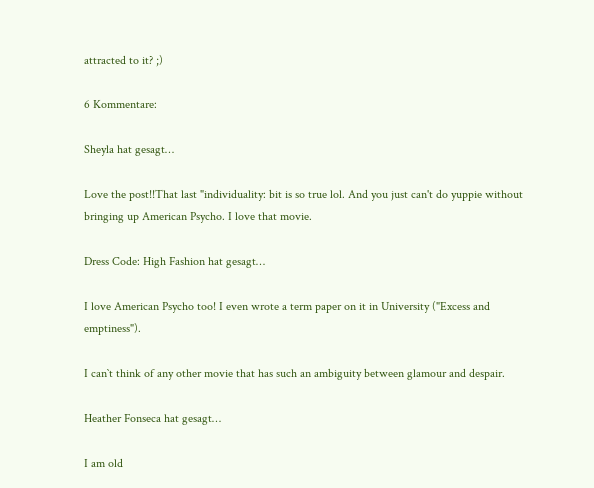attracted to it? ;)

6 Kommentare:

Sheyla hat gesagt…

Love the post!!That last "individuality: bit is so true lol. And you just can't do yuppie without bringing up American Psycho. I love that movie.

Dress Code: High Fashion hat gesagt…

I love American Psycho too! I even wrote a term paper on it in University ("Excess and emptiness").

I can`t think of any other movie that has such an ambiguity between glamour and despair.

Heather Fonseca hat gesagt…

I am old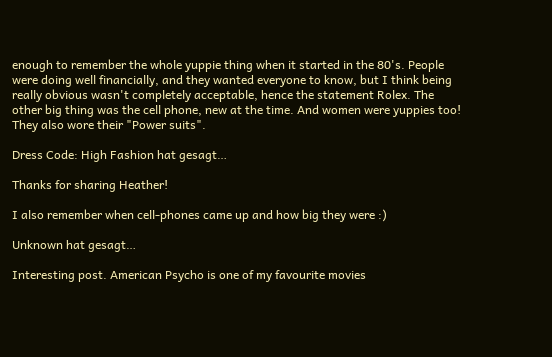enough to remember the whole yuppie thing when it started in the 80's. People were doing well financially, and they wanted everyone to know, but I think being really obvious wasn't completely acceptable, hence the statement Rolex. The other big thing was the cell phone, new at the time. And women were yuppies too! They also wore their "Power suits".

Dress Code: High Fashion hat gesagt…

Thanks for sharing Heather!

I also remember when cell-phones came up and how big they were :)

Unknown hat gesagt…

Interesting post. American Psycho is one of my favourite movies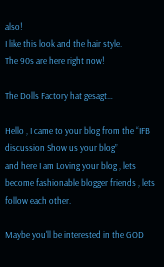also!
I like this look and the hair style.
The 90s are here right now!

The Dolls Factory hat gesagt…

Hello , I came to your blog from the “IFB discussion Show us your blog”
and here I am Loving your blog , lets become fashionable blogger friends , lets follow each other.

Maybe you'll be interested in the GOD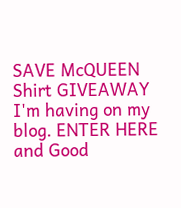SAVE McQUEEN Shirt GIVEAWAY I'm having on my blog. ENTER HERE and Good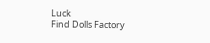Luck
Find Dolls Factory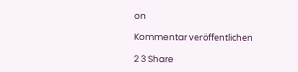on

Kommentar veröffentlichen

2 3 Share